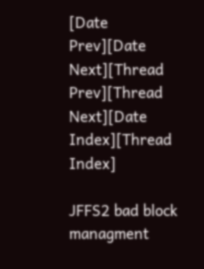[Date Prev][Date Next][Thread Prev][Thread Next][Date Index][Thread Index]

JFFS2 bad block managment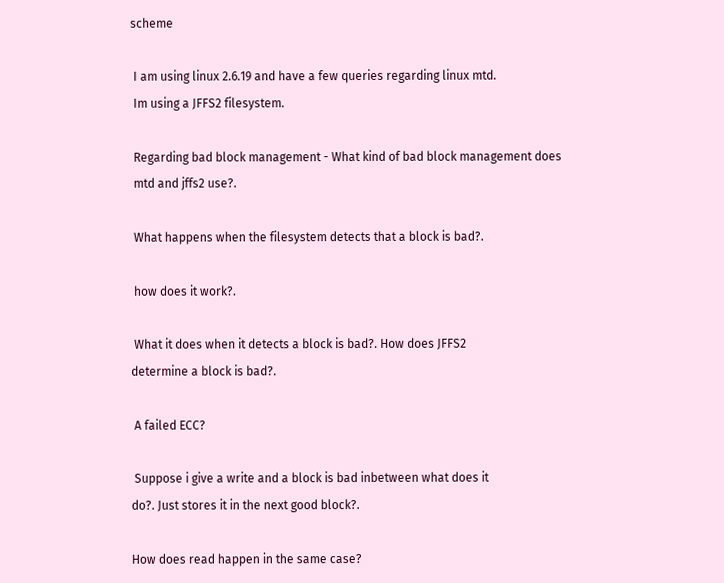scheme

 I am using linux 2.6.19 and have a few queries regarding linux mtd.
 Im using a JFFS2 filesystem.

 Regarding bad block management - What kind of bad block management does
 mtd and jffs2 use?.

 What happens when the filesystem detects that a block is bad?.

 how does it work?.

 What it does when it detects a block is bad?. How does JFFS2
determine a block is bad?.

 A failed ECC?

 Suppose i give a write and a block is bad inbetween what does it
do?. Just stores it in the next good block?.

How does read happen in the same case?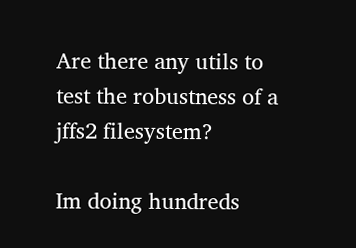Are there any utils to test the robustness of a jffs2 filesystem?

Im doing hundreds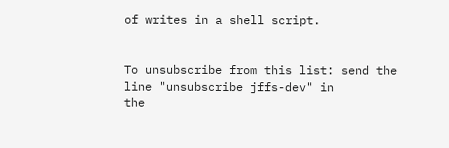of writes in a shell script.


To unsubscribe from this list: send the line "unsubscribe jffs-dev" in
the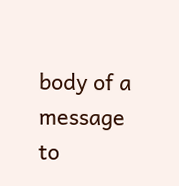body of a message to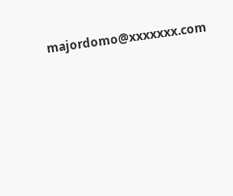majordomo@xxxxxxx.com